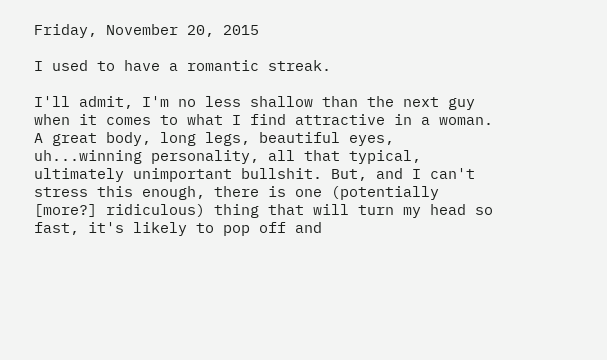Friday, November 20, 2015

I used to have a romantic streak.

I'll admit, I'm no less shallow than the next guy when it comes to what I find attractive in a woman. A great body, long legs, beautiful eyes, uh...winning personality, all that typical, ultimately unimportant bullshit. But, and I can't stress this enough, there is one (potentially [more?] ridiculous) thing that will turn my head so fast, it's likely to pop off and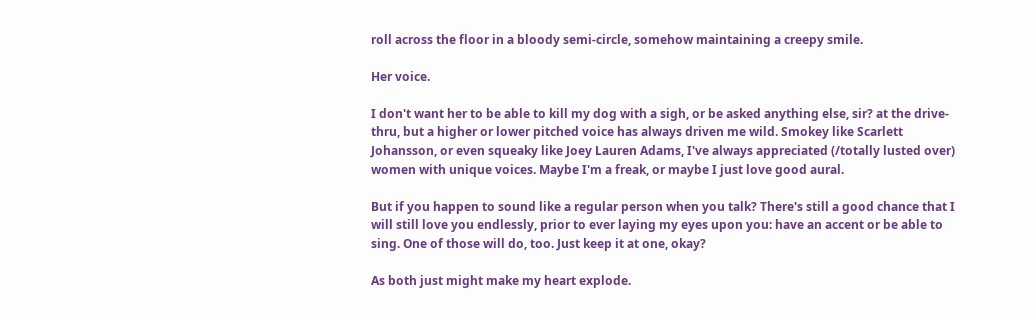roll across the floor in a bloody semi-circle, somehow maintaining a creepy smile.

Her voice.

I don't want her to be able to kill my dog with a sigh, or be asked anything else, sir? at the drive-thru, but a higher or lower pitched voice has always driven me wild. Smokey like Scarlett Johansson, or even squeaky like Joey Lauren Adams, I've always appreciated (/totally lusted over) women with unique voices. Maybe I'm a freak, or maybe I just love good aural.

But if you happen to sound like a regular person when you talk? There's still a good chance that I will still love you endlessly, prior to ever laying my eyes upon you: have an accent or be able to sing. One of those will do, too. Just keep it at one, okay?

As both just might make my heart explode.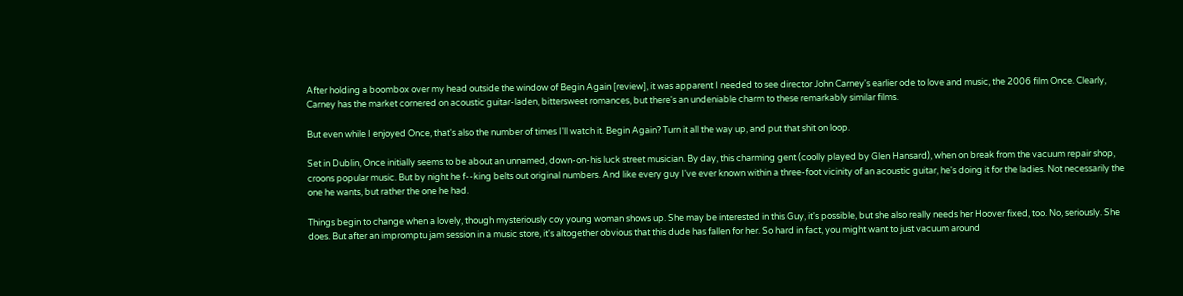After holding a boombox over my head outside the window of Begin Again [review], it was apparent I needed to see director John Carney's earlier ode to love and music, the 2006 film Once. Clearly, Carney has the market cornered on acoustic guitar-laden, bittersweet romances, but there's an undeniable charm to these remarkably similar films.

But even while I enjoyed Once, that's also the number of times I'll watch it. Begin Again? Turn it all the way up, and put that shit on loop.

Set in Dublin, Once initially seems to be about an unnamed, down-on-his luck street musician. By day, this charming gent (coolly played by Glen Hansard), when on break from the vacuum repair shop, croons popular music. But by night he f--king belts out original numbers. And like every guy I've ever known within a three-foot vicinity of an acoustic guitar, he's doing it for the ladies. Not necessarily the one he wants, but rather the one he had.

Things begin to change when a lovely, though mysteriously coy young woman shows up. She may be interested in this Guy, it's possible, but she also really needs her Hoover fixed, too. No, seriously. She does. But after an impromptu jam session in a music store, it's altogether obvious that this dude has fallen for her. So hard in fact, you might want to just vacuum around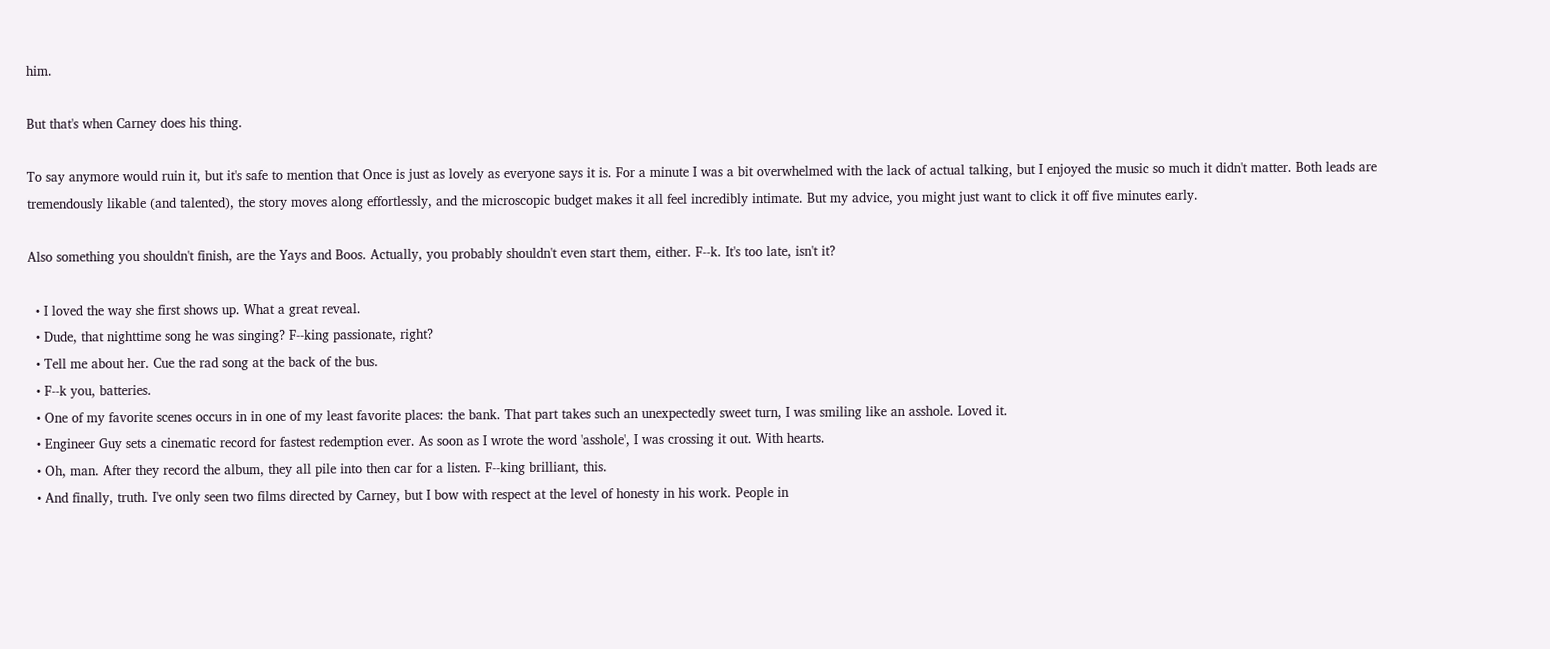him.

But that's when Carney does his thing.

To say anymore would ruin it, but it's safe to mention that Once is just as lovely as everyone says it is. For a minute I was a bit overwhelmed with the lack of actual talking, but I enjoyed the music so much it didn't matter. Both leads are tremendously likable (and talented), the story moves along effortlessly, and the microscopic budget makes it all feel incredibly intimate. But my advice, you might just want to click it off five minutes early.

Also something you shouldn't finish, are the Yays and Boos. Actually, you probably shouldn't even start them, either. F--k. It's too late, isn't it?

  • I loved the way she first shows up. What a great reveal.
  • Dude, that nighttime song he was singing? F--king passionate, right?
  • Tell me about her. Cue the rad song at the back of the bus.
  • F--k you, batteries.
  • One of my favorite scenes occurs in in one of my least favorite places: the bank. That part takes such an unexpectedly sweet turn, I was smiling like an asshole. Loved it.
  • Engineer Guy sets a cinematic record for fastest redemption ever. As soon as I wrote the word 'asshole', I was crossing it out. With hearts.
  • Oh, man. After they record the album, they all pile into then car for a listen. F--king brilliant, this.
  • And finally, truth. I've only seen two films directed by Carney, but I bow with respect at the level of honesty in his work. People in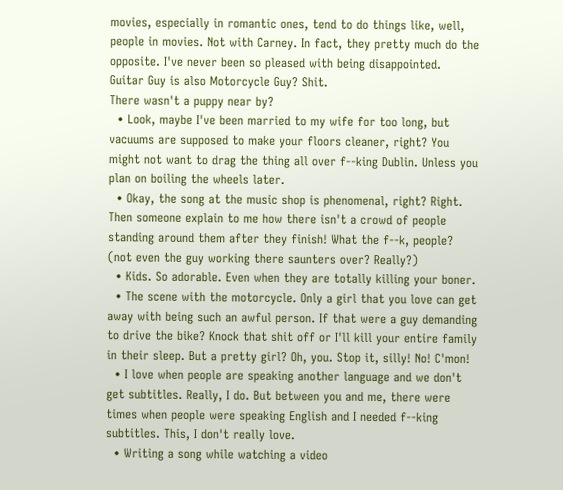movies, especially in romantic ones, tend to do things like, well, people in movies. Not with Carney. In fact, they pretty much do the opposite. I've never been so pleased with being disappointed.
Guitar Guy is also Motorcycle Guy? Shit.
There wasn't a puppy near by?
  • Look, maybe I've been married to my wife for too long, but vacuums are supposed to make your floors cleaner, right? You might not want to drag the thing all over f--king Dublin. Unless you plan on boiling the wheels later.
  • Okay, the song at the music shop is phenomenal, right? Right. Then someone explain to me how there isn't a crowd of people standing around them after they finish! What the f--k, people? (not even the guy working there saunters over? Really?)
  • Kids. So adorable. Even when they are totally killing your boner.
  • The scene with the motorcycle. Only a girl that you love can get away with being such an awful person. If that were a guy demanding to drive the bike? Knock that shit off or I'll kill your entire family in their sleep. But a pretty girl? Oh, you. Stop it, silly! No! C'mon!
  • I love when people are speaking another language and we don't get subtitles. Really, I do. But between you and me, there were times when people were speaking English and I needed f--king subtitles. This, I don't really love.
  • Writing a song while watching a video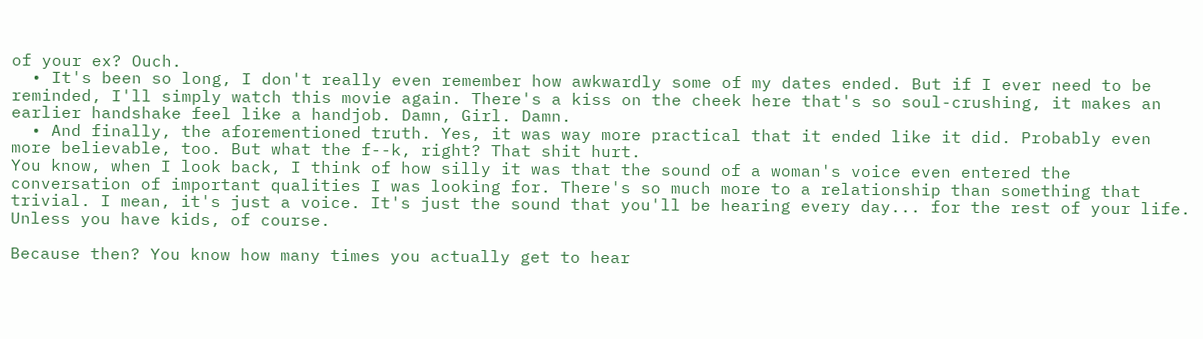of your ex? Ouch.
  • It's been so long, I don't really even remember how awkwardly some of my dates ended. But if I ever need to be reminded, I'll simply watch this movie again. There's a kiss on the cheek here that's so soul-crushing, it makes an earlier handshake feel like a handjob. Damn, Girl. Damn.
  • And finally, the aforementioned truth. Yes, it was way more practical that it ended like it did. Probably even more believable, too. But what the f--k, right? That shit hurt.
You know, when I look back, I think of how silly it was that the sound of a woman's voice even entered the conversation of important qualities I was looking for. There's so much more to a relationship than something that trivial. I mean, it's just a voice. It's just the sound that you'll be hearing every day... for the rest of your life. Unless you have kids, of course.

Because then? You know how many times you actually get to hear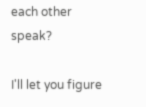each other speak?

I'll let you figure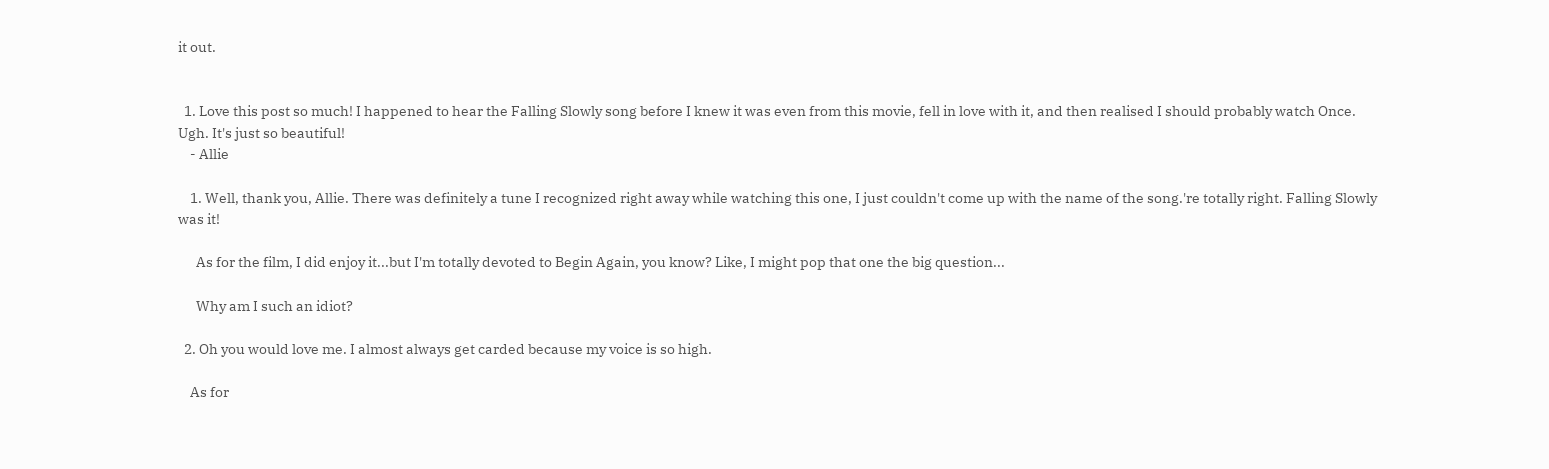it out.


  1. Love this post so much! I happened to hear the Falling Slowly song before I knew it was even from this movie, fell in love with it, and then realised I should probably watch Once. Ugh. It's just so beautiful!
    - Allie

    1. Well, thank you, Allie. There was definitely a tune I recognized right away while watching this one, I just couldn't come up with the name of the song.'re totally right. Falling Slowly was it!

      As for the film, I did enjoy it...but I'm totally devoted to Begin Again, you know? Like, I might pop that one the big question...

      Why am I such an idiot?

  2. Oh you would love me. I almost always get carded because my voice is so high.

    As for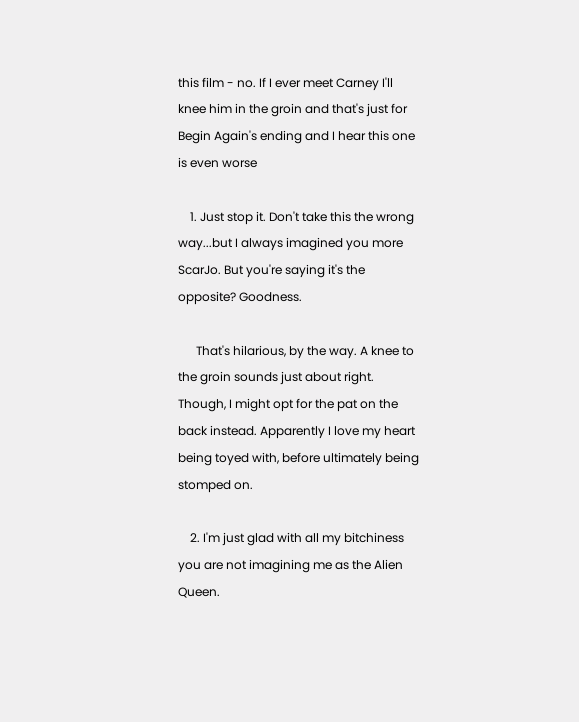this film - no. If I ever meet Carney I'll knee him in the groin and that's just for Begin Again's ending and I hear this one is even worse

    1. Just stop it. Don't take this the wrong way...but I always imagined you more ScarJo. But you're saying it's the opposite? Goodness.

      That's hilarious, by the way. A knee to the groin sounds just about right. Though, I might opt for the pat on the back instead. Apparently I love my heart being toyed with, before ultimately being stomped on.

    2. I'm just glad with all my bitchiness you are not imagining me as the Alien Queen.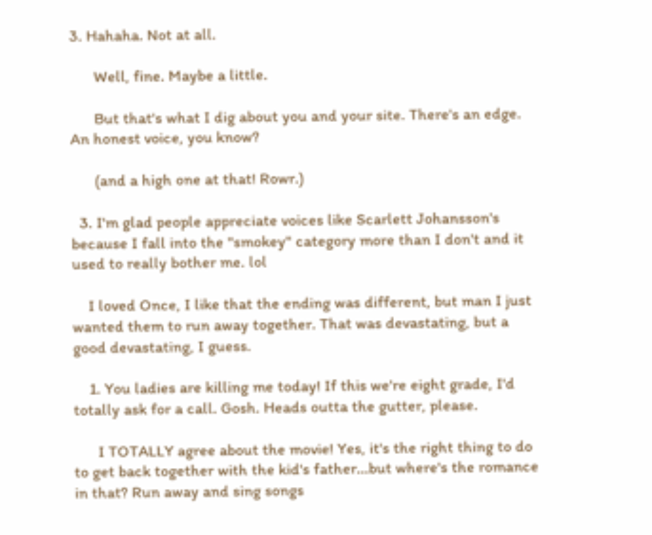3. Hahaha. Not at all.

      Well, fine. Maybe a little.

      But that's what I dig about you and your site. There's an edge. An honest voice, you know?

      (and a high one at that! Rowr.)

  3. I'm glad people appreciate voices like Scarlett Johansson's because I fall into the "smokey" category more than I don't and it used to really bother me. lol

    I loved Once, I like that the ending was different, but man I just wanted them to run away together. That was devastating, but a good devastating, I guess.

    1. You ladies are killing me today! If this we're eight grade, I'd totally ask for a call. Gosh. Heads outta the gutter, please.

      I TOTALLY agree about the movie! Yes, it's the right thing to do to get back together with the kid's father...but where's the romance in that? Run away and sing songs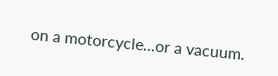on a motorcycle...or a vacuum.